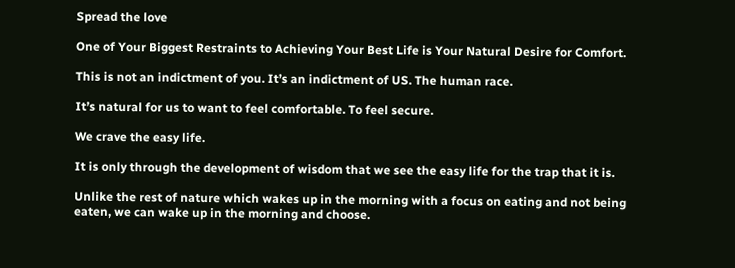Spread the love

One of Your Biggest Restraints to Achieving Your Best Life is Your Natural Desire for Comfort.

This is not an indictment of you. It’s an indictment of US. The human race.

It’s natural for us to want to feel comfortable. To feel secure.

We crave the easy life.

It is only through the development of wisdom that we see the easy life for the trap that it is.

Unlike the rest of nature which wakes up in the morning with a focus on eating and not being eaten, we can wake up in the morning and choose.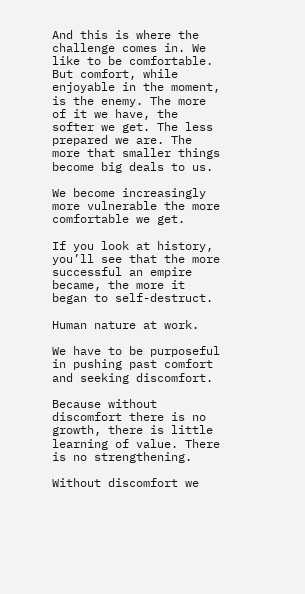And this is where the challenge comes in. We like to be comfortable. But comfort, while enjoyable in the moment, is the enemy. The more of it we have, the softer we get. The less prepared we are. The more that smaller things become big deals to us.

We become increasingly more vulnerable the more comfortable we get.

If you look at history, you’ll see that the more successful an empire became, the more it began to self-destruct.

Human nature at work.

We have to be purposeful in pushing past comfort and seeking discomfort.

Because without discomfort there is no growth, there is little learning of value. There is no strengthening.

Without discomfort we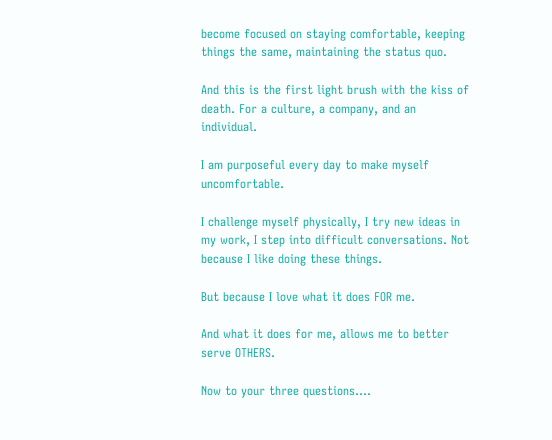become focused on staying comfortable, keeping things the same, maintaining the status quo.

And this is the first light brush with the kiss of death. For a culture, a company, and an individual.

I am purposeful every day to make myself uncomfortable.

I challenge myself physically, I try new ideas in my work, I step into difficult conversations. Not because I like doing these things.

But because I love what it does FOR me.

And what it does for me, allows me to better serve OTHERS.

Now to your three questions….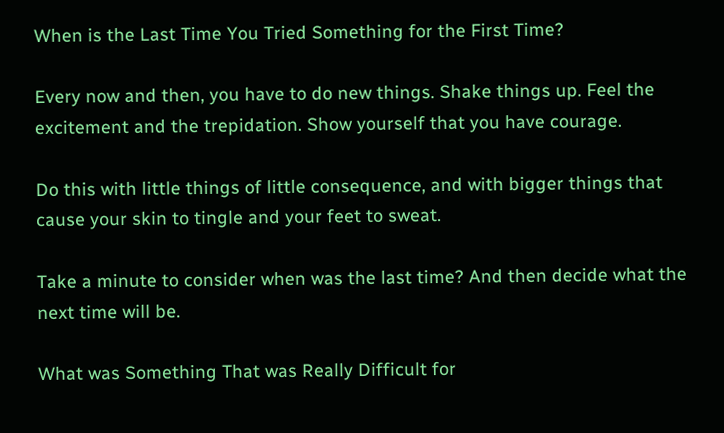When is the Last Time You Tried Something for the First Time?

Every now and then, you have to do new things. Shake things up. Feel the excitement and the trepidation. Show yourself that you have courage.

Do this with little things of little consequence, and with bigger things that cause your skin to tingle and your feet to sweat.

Take a minute to consider when was the last time? And then decide what the next time will be.

What was Something That was Really Difficult for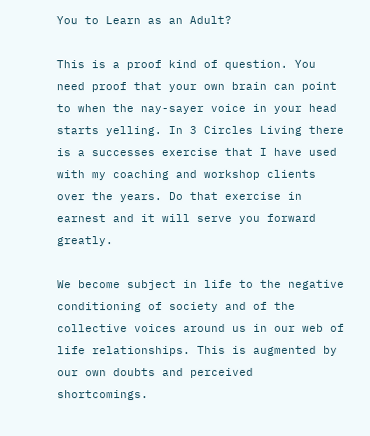You to Learn as an Adult?

This is a proof kind of question. You need proof that your own brain can point to when the nay-sayer voice in your head starts yelling. In 3 Circles Living there is a successes exercise that I have used with my coaching and workshop clients over the years. Do that exercise in earnest and it will serve you forward greatly.

We become subject in life to the negative conditioning of society and of the collective voices around us in our web of life relationships. This is augmented by our own doubts and perceived shortcomings.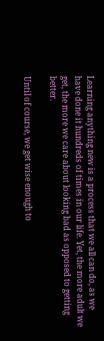Learning anything new is a process that we all can do, as we have done it hundreds of times in our life. Yet, the more adult we get, the more we care about looking bad as opposed to getting better.

Until of course, we get wise enough to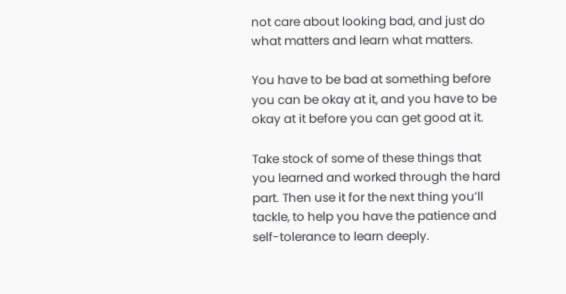not care about looking bad, and just do what matters and learn what matters.

You have to be bad at something before you can be okay at it, and you have to be okay at it before you can get good at it.

Take stock of some of these things that you learned and worked through the hard part. Then use it for the next thing you’ll tackle, to help you have the patience and self-tolerance to learn deeply.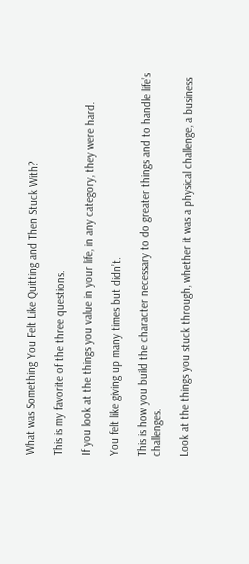What was Something You Felt Like Quitting and Then Stuck With?

This is my favorite of the three questions.

If you look at the things you value in your life, in any category, they were hard.

You felt like giving up many times but didn’t.

This is how you build the character necessary to do greater things and to handle life’s challenges.

Look at the things you stuck through, whether it was a physical challenge, a business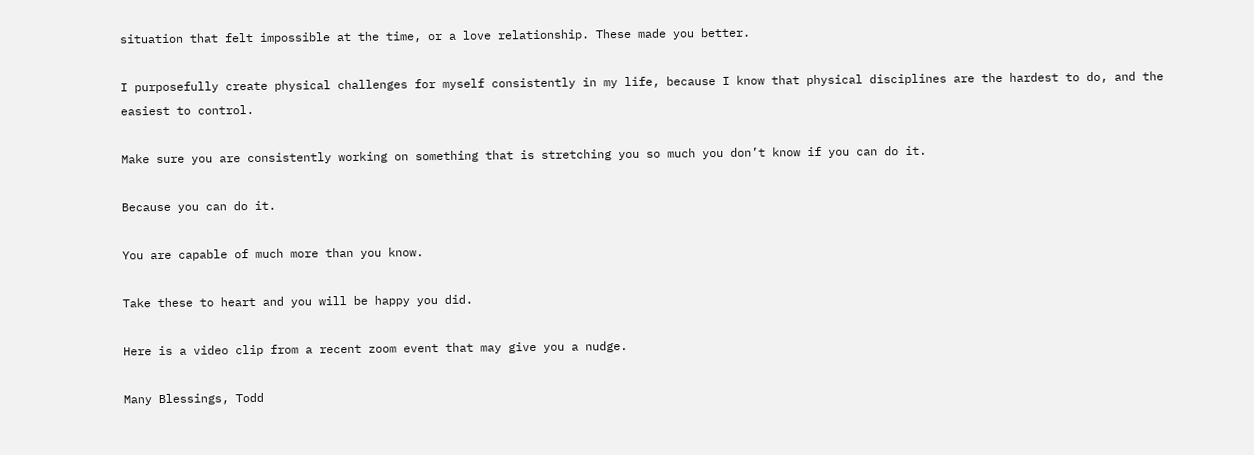situation that felt impossible at the time, or a love relationship. These made you better.

I purposefully create physical challenges for myself consistently in my life, because I know that physical disciplines are the hardest to do, and the easiest to control.

Make sure you are consistently working on something that is stretching you so much you don’t know if you can do it.

Because you can do it.

You are capable of much more than you know.

Take these to heart and you will be happy you did.

Here is a video clip from a recent zoom event that may give you a nudge.

Many Blessings, Todd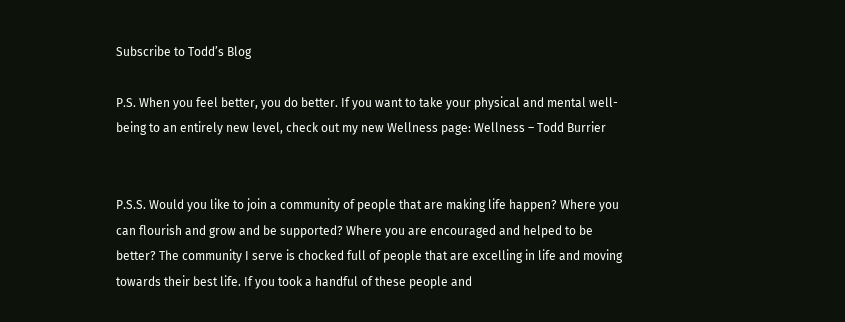Subscribe to Todd’s Blog

P.S. When you feel better, you do better. If you want to take your physical and mental well-being to an entirely new level, check out my new Wellness page: Wellness – Todd Burrier


P.S.S. Would you like to join a community of people that are making life happen? Where you can flourish and grow and be supported? Where you are encouraged and helped to be better? The community I serve is chocked full of people that are excelling in life and moving towards their best life. If you took a handful of these people and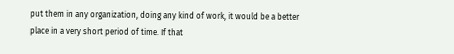put them in any organization, doing any kind of work, it would be a better place in a very short period of time. If that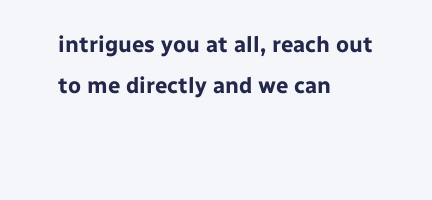intrigues you at all, reach out to me directly and we can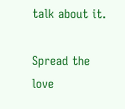talk about it.

Spread the love